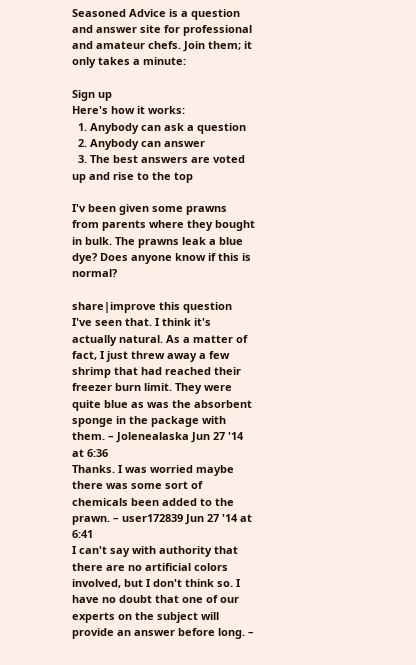Seasoned Advice is a question and answer site for professional and amateur chefs. Join them; it only takes a minute:

Sign up
Here's how it works:
  1. Anybody can ask a question
  2. Anybody can answer
  3. The best answers are voted up and rise to the top

I'v been given some prawns from parents where they bought in bulk. The prawns leak a blue dye? Does anyone know if this is normal?

share|improve this question
I've seen that. I think it's actually natural. As a matter of fact, I just threw away a few shrimp that had reached their freezer burn limit. They were quite blue as was the absorbent sponge in the package with them. – Jolenealaska Jun 27 '14 at 6:36
Thanks. I was worried maybe there was some sort of chemicals been added to the prawn. – user172839 Jun 27 '14 at 6:41
I can't say with authority that there are no artificial colors involved, but I don't think so. I have no doubt that one of our experts on the subject will provide an answer before long. –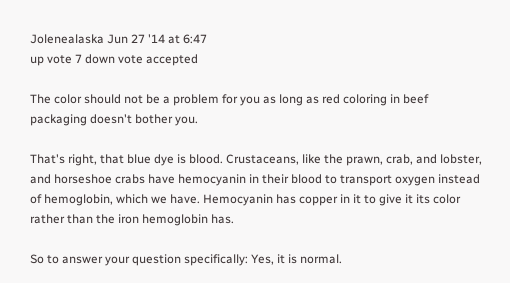Jolenealaska Jun 27 '14 at 6:47
up vote 7 down vote accepted

The color should not be a problem for you as long as red coloring in beef packaging doesn't bother you.

That's right, that blue dye is blood. Crustaceans, like the prawn, crab, and lobster, and horseshoe crabs have hemocyanin in their blood to transport oxygen instead of hemoglobin, which we have. Hemocyanin has copper in it to give it its color rather than the iron hemoglobin has.

So to answer your question specifically: Yes, it is normal.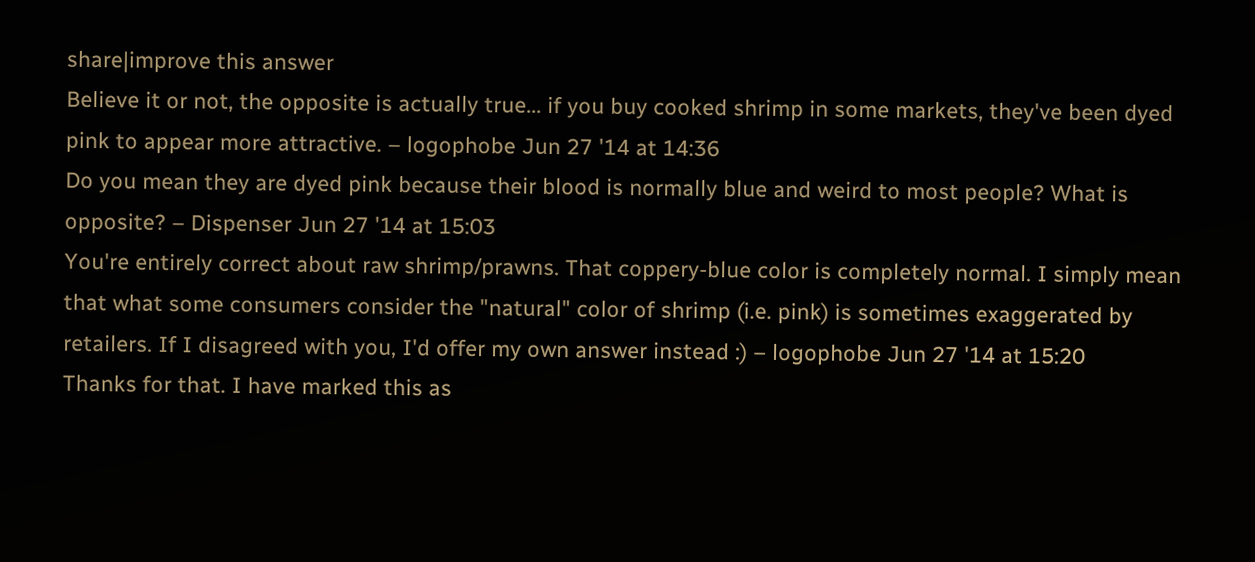share|improve this answer
Believe it or not, the opposite is actually true... if you buy cooked shrimp in some markets, they've been dyed pink to appear more attractive. – logophobe Jun 27 '14 at 14:36
Do you mean they are dyed pink because their blood is normally blue and weird to most people? What is opposite? – Dispenser Jun 27 '14 at 15:03
You're entirely correct about raw shrimp/prawns. That coppery-blue color is completely normal. I simply mean that what some consumers consider the "natural" color of shrimp (i.e. pink) is sometimes exaggerated by retailers. If I disagreed with you, I'd offer my own answer instead :) – logophobe Jun 27 '14 at 15:20
Thanks for that. I have marked this as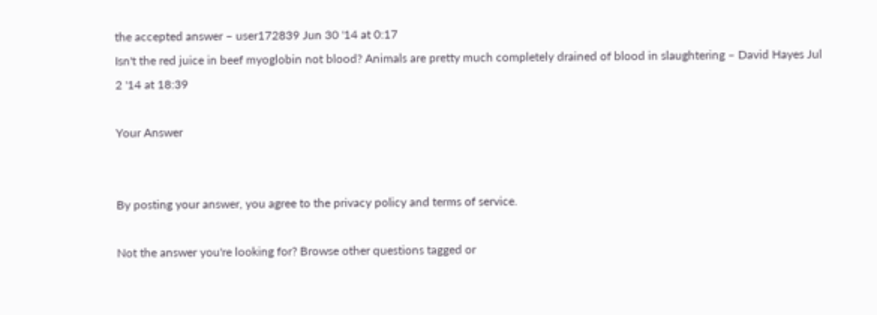the accepted answer – user172839 Jun 30 '14 at 0:17
Isn't the red juice in beef myoglobin not blood? Animals are pretty much completely drained of blood in slaughtering – David Hayes Jul 2 '14 at 18:39

Your Answer


By posting your answer, you agree to the privacy policy and terms of service.

Not the answer you're looking for? Browse other questions tagged or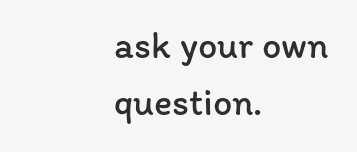ask your own question.